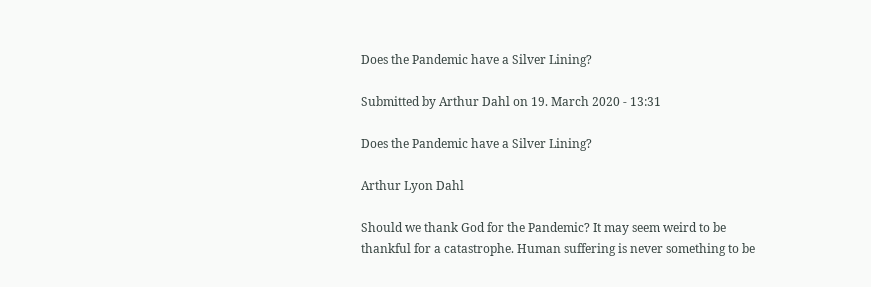Does the Pandemic have a Silver Lining?

Submitted by Arthur Dahl on 19. March 2020 - 13:31

Does the Pandemic have a Silver Lining?

Arthur Lyon Dahl

Should we thank God for the Pandemic? It may seem weird to be thankful for a catastrophe. Human suffering is never something to be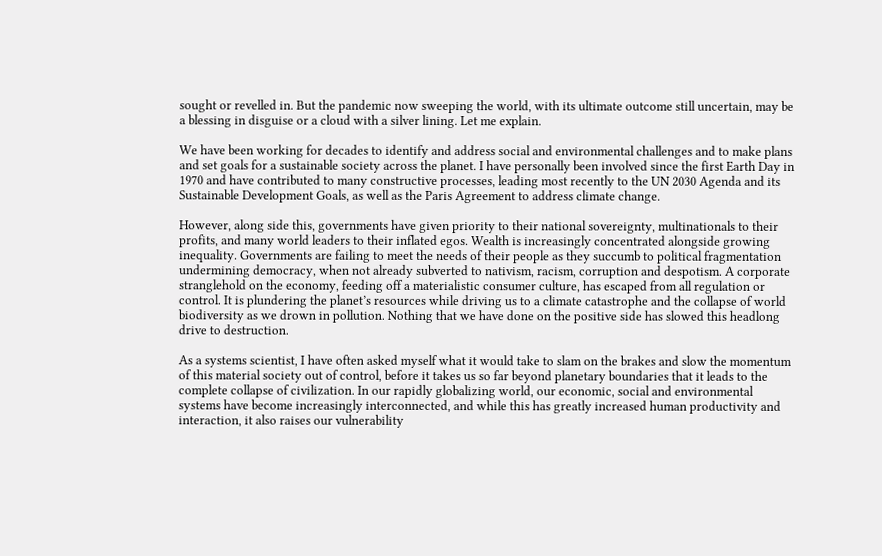sought or revelled in. But the pandemic now sweeping the world, with its ultimate outcome still uncertain, may be a blessing in disguise or a cloud with a silver lining. Let me explain.

We have been working for decades to identify and address social and environmental challenges and to make plans and set goals for a sustainable society across the planet. I have personally been involved since the first Earth Day in 1970 and have contributed to many constructive processes, leading most recently to the UN 2030 Agenda and its Sustainable Development Goals, as well as the Paris Agreement to address climate change.

However, along side this, governments have given priority to their national sovereignty, multinationals to their profits, and many world leaders to their inflated egos. Wealth is increasingly concentrated alongside growing inequality. Governments are failing to meet the needs of their people as they succumb to political fragmentation undermining democracy, when not already subverted to nativism, racism, corruption and despotism. A corporate stranglehold on the economy, feeding off a materialistic consumer culture, has escaped from all regulation or control. It is plundering the planet’s resources while driving us to a climate catastrophe and the collapse of world biodiversity as we drown in pollution. Nothing that we have done on the positive side has slowed this headlong drive to destruction.

As a systems scientist, I have often asked myself what it would take to slam on the brakes and slow the momentum of this material society out of control, before it takes us so far beyond planetary boundaries that it leads to the complete collapse of civilization. In our rapidly globalizing world, our economic, social and environmental systems have become increasingly interconnected, and while this has greatly increased human productivity and interaction, it also raises our vulnerability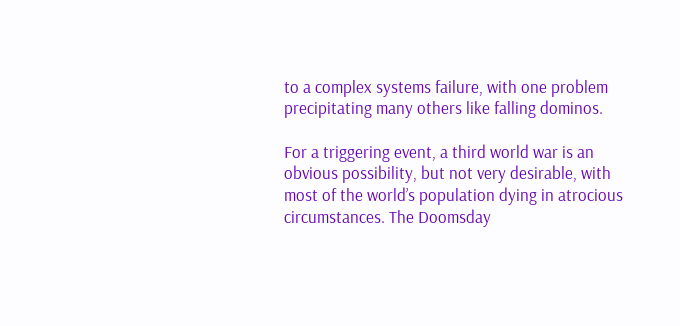to a complex systems failure, with one problem precipitating many others like falling dominos.

For a triggering event, a third world war is an obvious possibility, but not very desirable, with most of the world’s population dying in atrocious circumstances. The Doomsday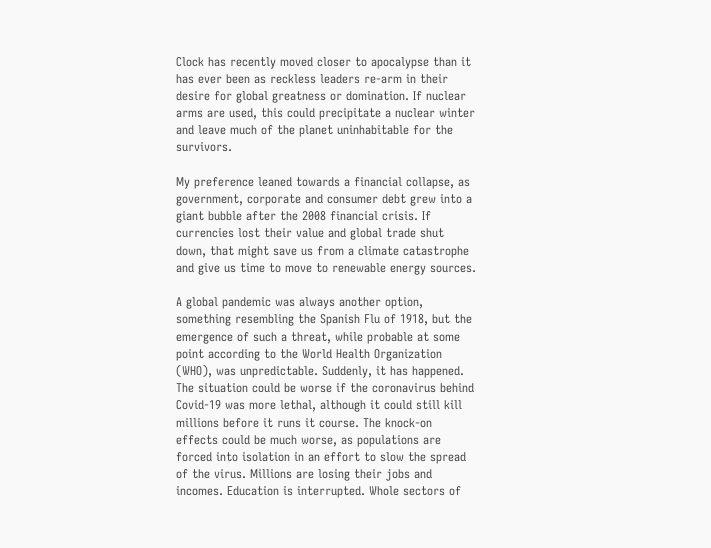Clock has recently moved closer to apocalypse than it has ever been as reckless leaders re-arm in their desire for global greatness or domination. If nuclear arms are used, this could precipitate a nuclear winter and leave much of the planet uninhabitable for the survivors.

My preference leaned towards a financial collapse, as government, corporate and consumer debt grew into a giant bubble after the 2008 financial crisis. If currencies lost their value and global trade shut down, that might save us from a climate catastrophe and give us time to move to renewable energy sources.

A global pandemic was always another option, something resembling the Spanish Flu of 1918, but the emergence of such a threat, while probable at some point according to the World Health Organization (WHO), was unpredictable. Suddenly, it has happened. The situation could be worse if the coronavirus behind Covid-19 was more lethal, although it could still kill millions before it runs it course. The knock-on effects could be much worse, as populations are forced into isolation in an effort to slow the spread of the virus. Millions are losing their jobs and incomes. Education is interrupted. Whole sectors of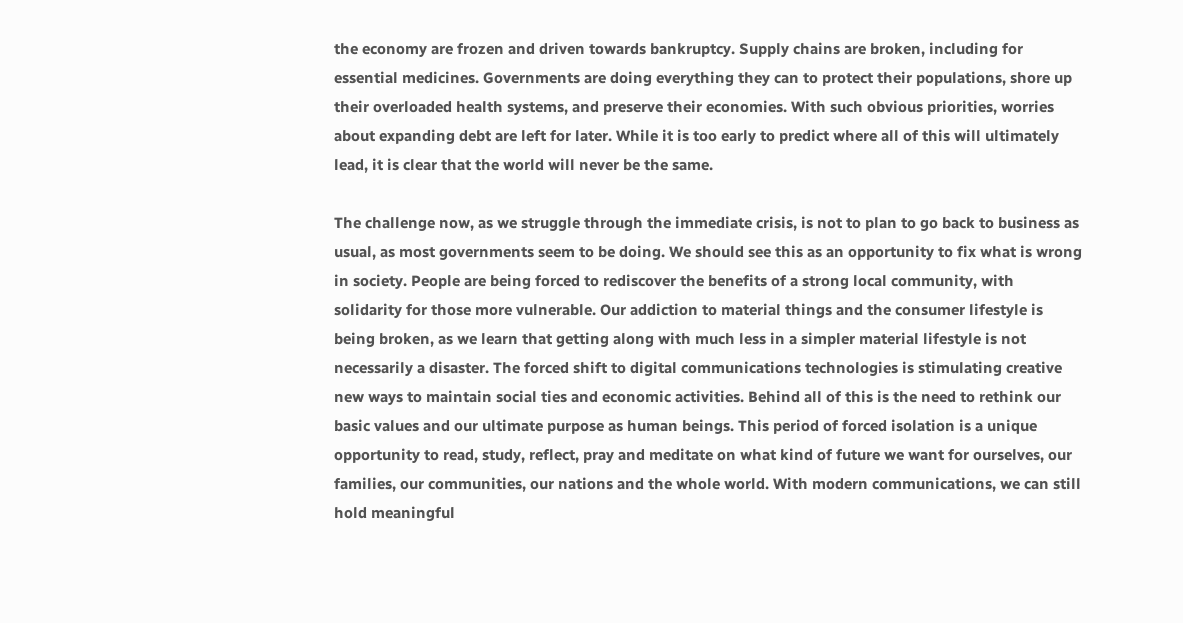the economy are frozen and driven towards bankruptcy. Supply chains are broken, including for essential medicines. Governments are doing everything they can to protect their populations, shore up their overloaded health systems, and preserve their economies. With such obvious priorities, worries about expanding debt are left for later. While it is too early to predict where all of this will ultimately lead, it is clear that the world will never be the same.

The challenge now, as we struggle through the immediate crisis, is not to plan to go back to business as usual, as most governments seem to be doing. We should see this as an opportunity to fix what is wrong in society. People are being forced to rediscover the benefits of a strong local community, with solidarity for those more vulnerable. Our addiction to material things and the consumer lifestyle is being broken, as we learn that getting along with much less in a simpler material lifestyle is not necessarily a disaster. The forced shift to digital communications technologies is stimulating creative new ways to maintain social ties and economic activities. Behind all of this is the need to rethink our basic values and our ultimate purpose as human beings. This period of forced isolation is a unique opportunity to read, study, reflect, pray and meditate on what kind of future we want for ourselves, our families, our communities, our nations and the whole world. With modern communications, we can still hold meaningful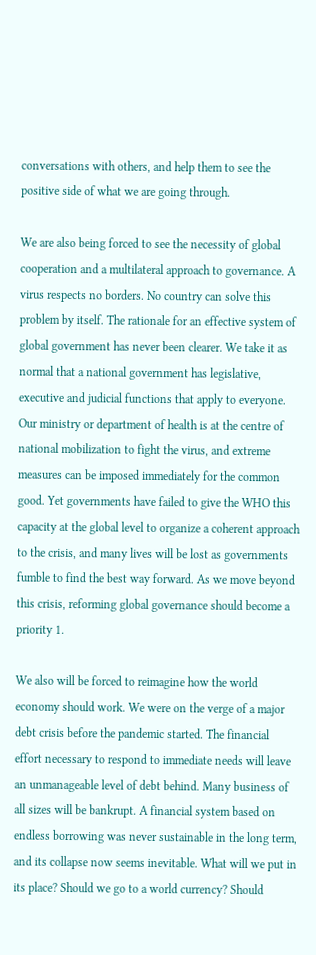conversations with others, and help them to see the positive side of what we are going through.

We are also being forced to see the necessity of global cooperation and a multilateral approach to governance. A virus respects no borders. No country can solve this problem by itself. The rationale for an effective system of global government has never been clearer. We take it as normal that a national government has legislative, executive and judicial functions that apply to everyone. Our ministry or department of health is at the centre of national mobilization to fight the virus, and extreme measures can be imposed immediately for the common good. Yet governments have failed to give the WHO this capacity at the global level to organize a coherent approach to the crisis, and many lives will be lost as governments fumble to find the best way forward. As we move beyond this crisis, reforming global governance should become a priority 1.

We also will be forced to reimagine how the world economy should work. We were on the verge of a major debt crisis before the pandemic started. The financial effort necessary to respond to immediate needs will leave an unmanageable level of debt behind. Many business of all sizes will be bankrupt. A financial system based on endless borrowing was never sustainable in the long term, and its collapse now seems inevitable. What will we put in its place? Should we go to a world currency? Should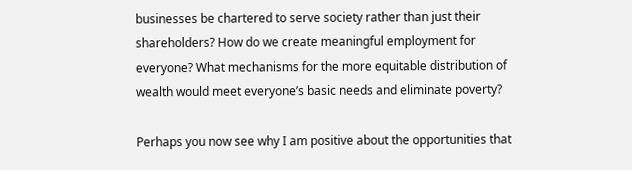businesses be chartered to serve society rather than just their shareholders? How do we create meaningful employment for everyone? What mechanisms for the more equitable distribution of wealth would meet everyone’s basic needs and eliminate poverty?

Perhaps you now see why I am positive about the opportunities that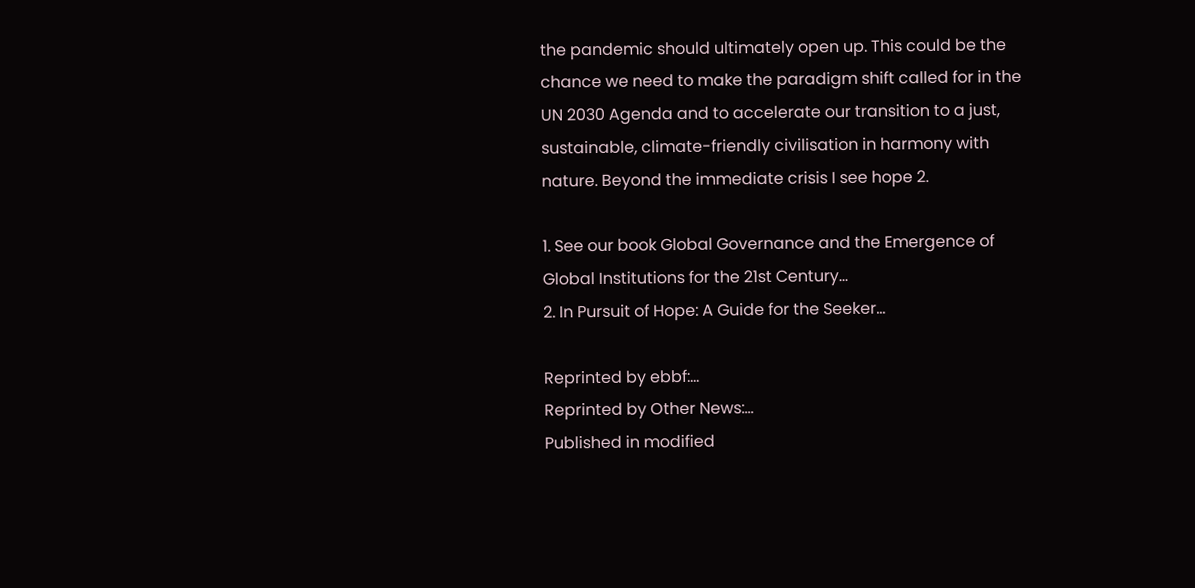the pandemic should ultimately open up. This could be the chance we need to make the paradigm shift called for in the UN 2030 Agenda and to accelerate our transition to a just, sustainable, climate-friendly civilisation in harmony with nature. Beyond the immediate crisis I see hope 2.

1. See our book Global Governance and the Emergence of Global Institutions for the 21st Century…
2. In Pursuit of Hope: A Guide for the Seeker…

Reprinted by ebbf:…
Reprinted by Other News:…
Published in modified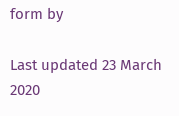form by

Last updated 23 March 2020